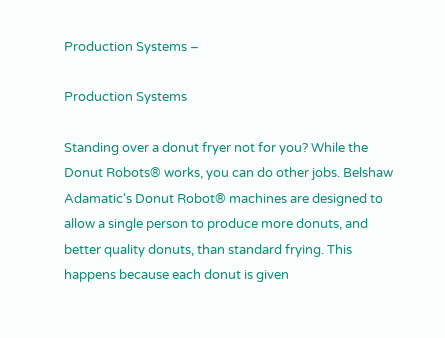Production Systems –

Production Systems

Standing over a donut fryer not for you? While the Donut Robots® works, you can do other jobs. Belshaw Adamatic's Donut Robot® machines are designed to allow a single person to produce more donuts, and better quality donuts, than standard frying. This happens because each donut is given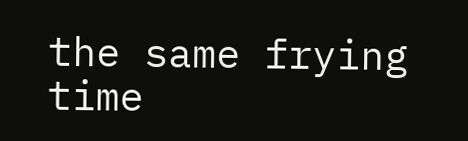the same frying time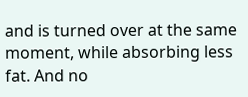and is turned over at the same moment, while absorbing less fat. And no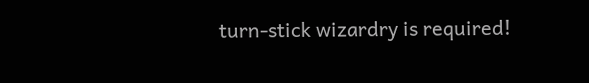turn-stick wizardry is required!